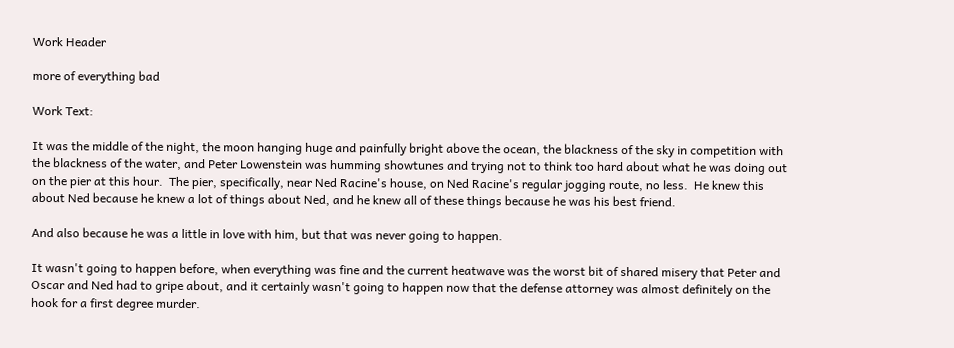Work Header

more of everything bad

Work Text:

It was the middle of the night, the moon hanging huge and painfully bright above the ocean, the blackness of the sky in competition with the blackness of the water, and Peter Lowenstein was humming showtunes and trying not to think too hard about what he was doing out on the pier at this hour.  The pier, specifically, near Ned Racine's house, on Ned Racine's regular jogging route, no less.  He knew this about Ned because he knew a lot of things about Ned, and he knew all of these things because he was his best friend.

And also because he was a little in love with him, but that was never going to happen.

It wasn't going to happen before, when everything was fine and the current heatwave was the worst bit of shared misery that Peter and Oscar and Ned had to gripe about, and it certainly wasn't going to happen now that the defense attorney was almost definitely on the hook for a first degree murder.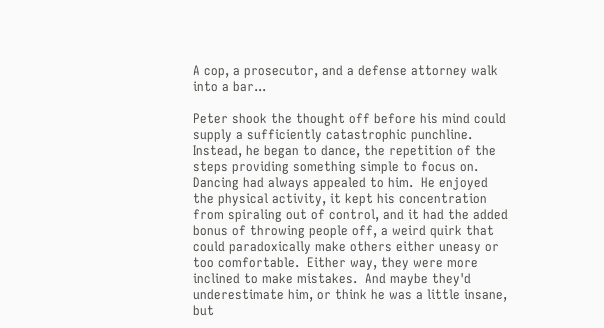A cop, a prosecutor, and a defense attorney walk into a bar...

Peter shook the thought off before his mind could supply a sufficiently catastrophic punchline. Instead, he began to dance, the repetition of the steps providing something simple to focus on.  Dancing had always appealed to him.  He enjoyed the physical activity, it kept his concentration from spiraling out of control, and it had the added bonus of throwing people off, a weird quirk that could paradoxically make others either uneasy or too comfortable.  Either way, they were more inclined to make mistakes.  And maybe they'd underestimate him, or think he was a little insane, but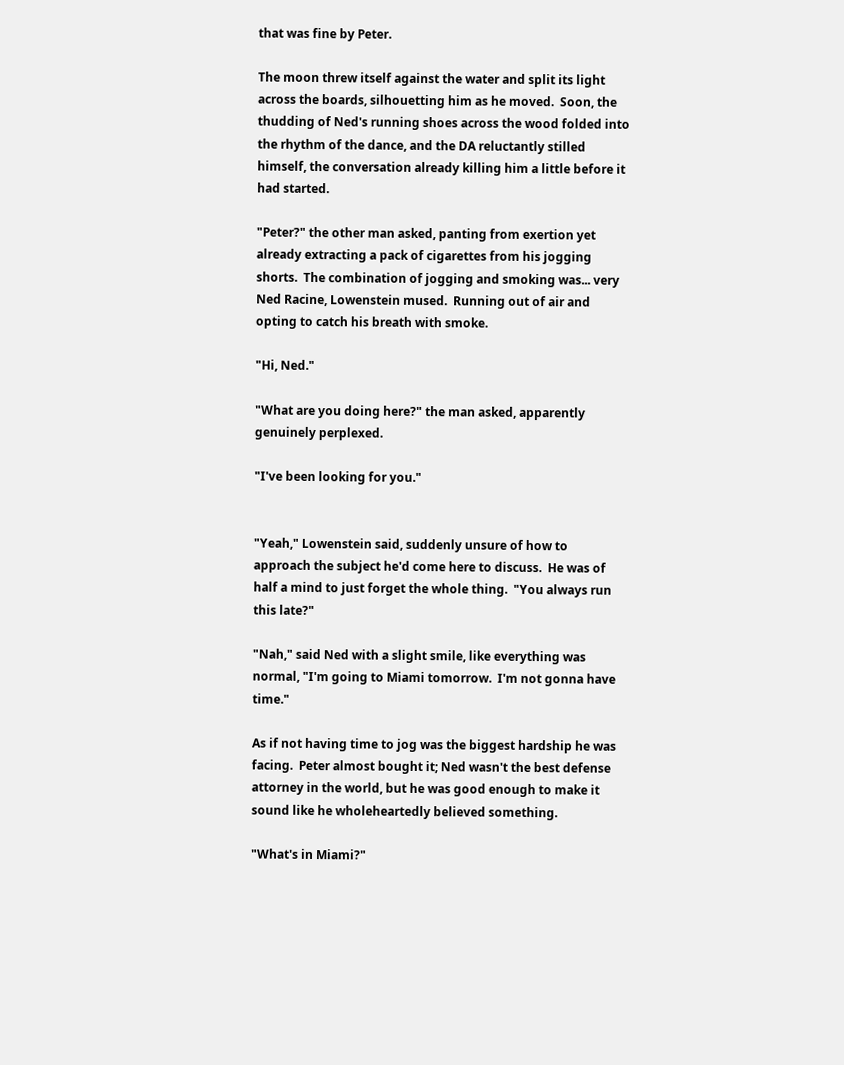that was fine by Peter.

The moon threw itself against the water and split its light across the boards, silhouetting him as he moved.  Soon, the thudding of Ned's running shoes across the wood folded into the rhythm of the dance, and the DA reluctantly stilled himself, the conversation already killing him a little before it had started.

"Peter?" the other man asked, panting from exertion yet already extracting a pack of cigarettes from his jogging shorts.  The combination of jogging and smoking was... very Ned Racine, Lowenstein mused.  Running out of air and opting to catch his breath with smoke.

"Hi, Ned."

"What are you doing here?" the man asked, apparently genuinely perplexed.

"I've been looking for you."


"Yeah," Lowenstein said, suddenly unsure of how to approach the subject he'd come here to discuss.  He was of half a mind to just forget the whole thing.  "You always run this late?"

"Nah," said Ned with a slight smile, like everything was normal, "I'm going to Miami tomorrow.  I'm not gonna have time."

As if not having time to jog was the biggest hardship he was facing.  Peter almost bought it; Ned wasn't the best defense attorney in the world, but he was good enough to make it sound like he wholeheartedly believed something.

"What's in Miami?"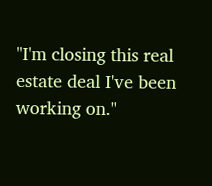"I'm closing this real estate deal I've been working on."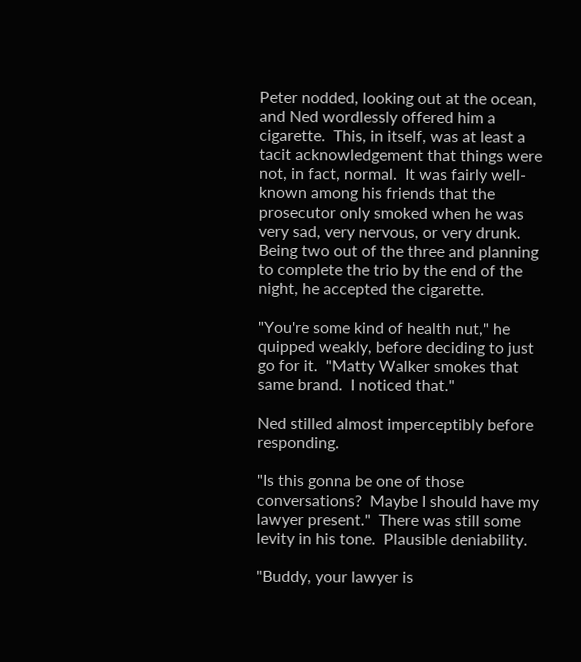Peter nodded, looking out at the ocean, and Ned wordlessly offered him a cigarette.  This, in itself, was at least a tacit acknowledgement that things were not, in fact, normal.  It was fairly well-known among his friends that the prosecutor only smoked when he was very sad, very nervous, or very drunk.  Being two out of the three and planning to complete the trio by the end of the night, he accepted the cigarette.

"You're some kind of health nut," he quipped weakly, before deciding to just go for it.  "Matty Walker smokes that same brand.  I noticed that."

Ned stilled almost imperceptibly before responding.

"Is this gonna be one of those conversations?  Maybe I should have my lawyer present."  There was still some levity in his tone.  Plausible deniability.

"Buddy, your lawyer is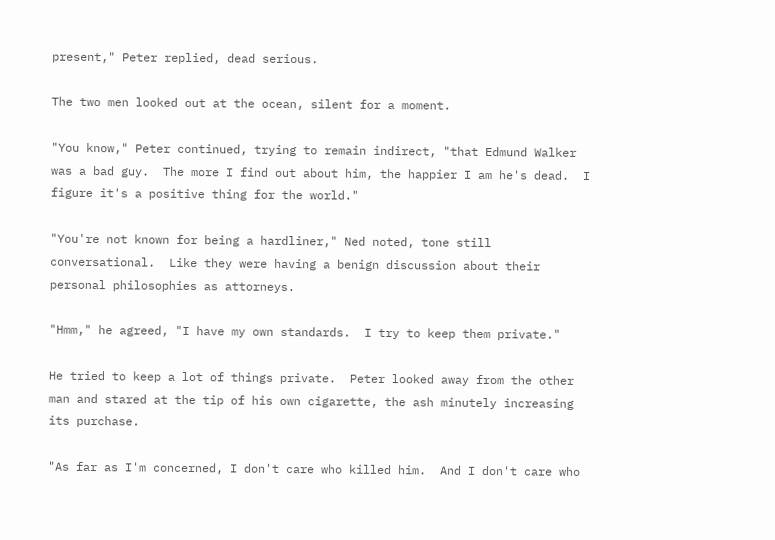present," Peter replied, dead serious.

The two men looked out at the ocean, silent for a moment.

"You know," Peter continued, trying to remain indirect, "that Edmund Walker was a bad guy.  The more I find out about him, the happier I am he's dead.  I figure it's a positive thing for the world."

"You're not known for being a hardliner," Ned noted, tone still conversational.  Like they were having a benign discussion about their personal philosophies as attorneys.

"Hmm," he agreed, "I have my own standards.  I try to keep them private."

He tried to keep a lot of things private.  Peter looked away from the other man and stared at the tip of his own cigarette, the ash minutely increasing its purchase.

"As far as I'm concerned, I don't care who killed him.  And I don't care who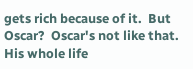gets rich because of it.  But Oscar?  Oscar's not like that.  His whole life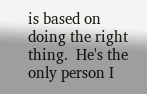is based on doing the right thing.  He's the only person I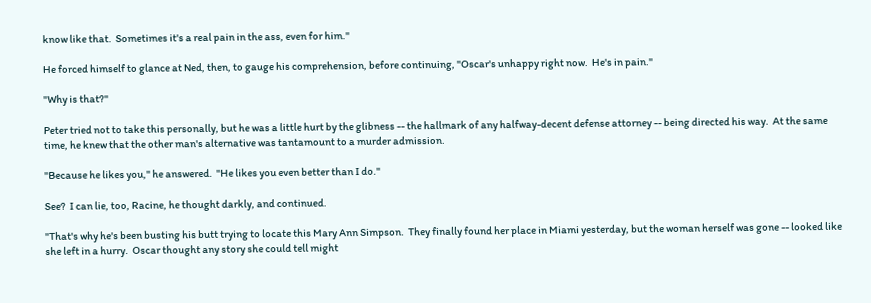know like that.  Sometimes it's a real pain in the ass, even for him."

He forced himself to glance at Ned, then, to gauge his comprehension, before continuing, "Oscar's unhappy right now.  He's in pain."

"Why is that?"

Peter tried not to take this personally, but he was a little hurt by the glibness -- the hallmark of any halfway-decent defense attorney -- being directed his way.  At the same time, he knew that the other man's alternative was tantamount to a murder admission.

"Because he likes you," he answered.  "He likes you even better than I do."

See?  I can lie, too, Racine, he thought darkly, and continued.

"That's why he's been busting his butt trying to locate this Mary Ann Simpson.  They finally found her place in Miami yesterday, but the woman herself was gone -- looked like she left in a hurry.  Oscar thought any story she could tell might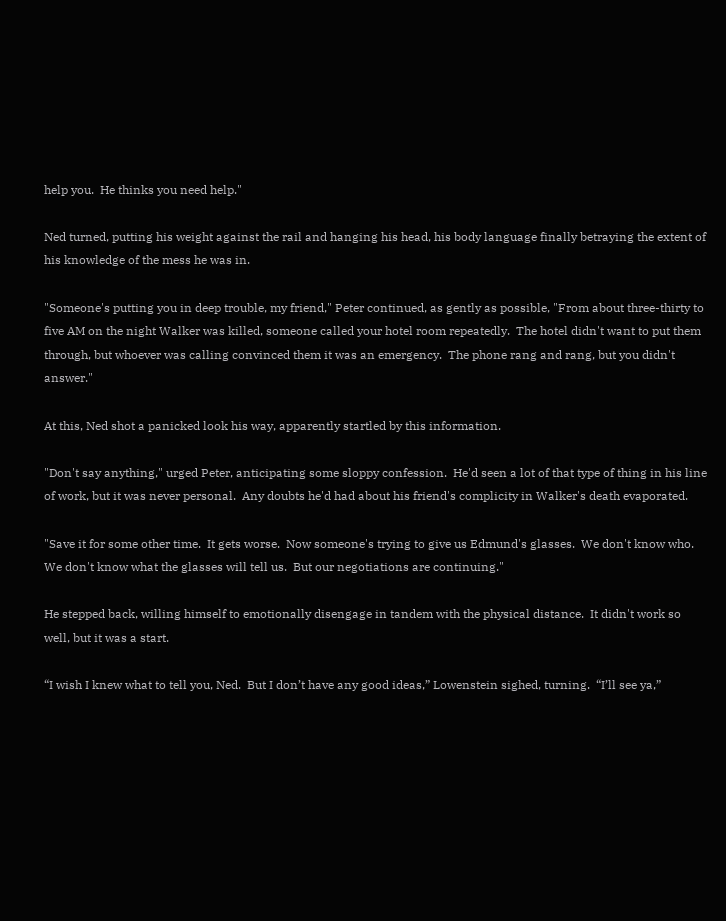help you.  He thinks you need help."

Ned turned, putting his weight against the rail and hanging his head, his body language finally betraying the extent of his knowledge of the mess he was in.

"Someone's putting you in deep trouble, my friend," Peter continued, as gently as possible, "From about three-thirty to five AM on the night Walker was killed, someone called your hotel room repeatedly.  The hotel didn't want to put them through, but whoever was calling convinced them it was an emergency.  The phone rang and rang, but you didn't answer."

At this, Ned shot a panicked look his way, apparently startled by this information.

"Don't say anything," urged Peter, anticipating some sloppy confession.  He'd seen a lot of that type of thing in his line of work, but it was never personal.  Any doubts he'd had about his friend's complicity in Walker's death evaporated.

"Save it for some other time.  It gets worse.  Now someone's trying to give us Edmund's glasses.  We don't know who.  We don't know what the glasses will tell us.  But our negotiations are continuing."

He stepped back, willing himself to emotionally disengage in tandem with the physical distance.  It didn't work so well, but it was a start.

“I wish I knew what to tell you, Ned.  But I don’t have any good ideas,” Lowenstein sighed, turning.  “I’ll see ya,”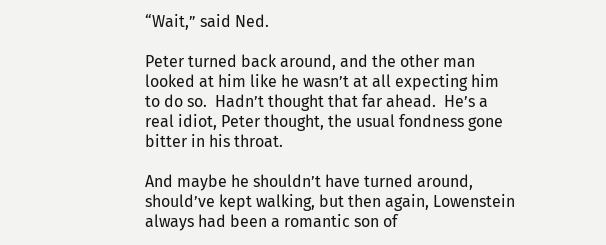“Wait,” said Ned.

Peter turned back around, and the other man looked at him like he wasn’t at all expecting him to do so.  Hadn’t thought that far ahead.  He’s a real idiot, Peter thought, the usual fondness gone bitter in his throat.

And maybe he shouldn’t have turned around, should’ve kept walking, but then again, Lowenstein always had been a romantic son of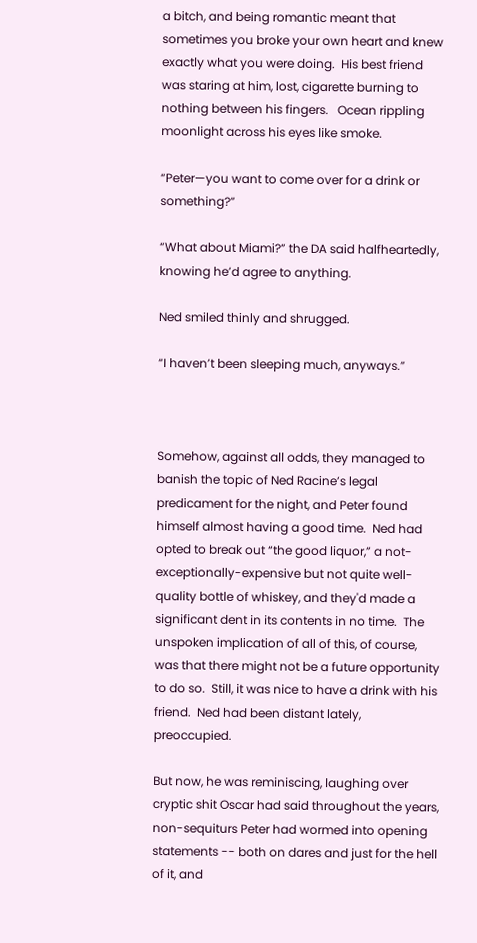a bitch, and being romantic meant that sometimes you broke your own heart and knew exactly what you were doing.  His best friend was staring at him, lost, cigarette burning to nothing between his fingers.   Ocean rippling moonlight across his eyes like smoke.

“Peter—you want to come over for a drink or something?”

“What about Miami?” the DA said halfheartedly, knowing he’d agree to anything.

Ned smiled thinly and shrugged.

“I haven’t been sleeping much, anyways.”



Somehow, against all odds, they managed to banish the topic of Ned Racine’s legal predicament for the night, and Peter found himself almost having a good time.  Ned had opted to break out “the good liquor,” a not-exceptionally-expensive but not quite well-quality bottle of whiskey, and they'd made a significant dent in its contents in no time.  The unspoken implication of all of this, of course, was that there might not be a future opportunity to do so.  Still, it was nice to have a drink with his friend.  Ned had been distant lately, preoccupied.

But now, he was reminiscing, laughing over cryptic shit Oscar had said throughout the years, non-sequiturs Peter had wormed into opening statements -- both on dares and just for the hell of it, and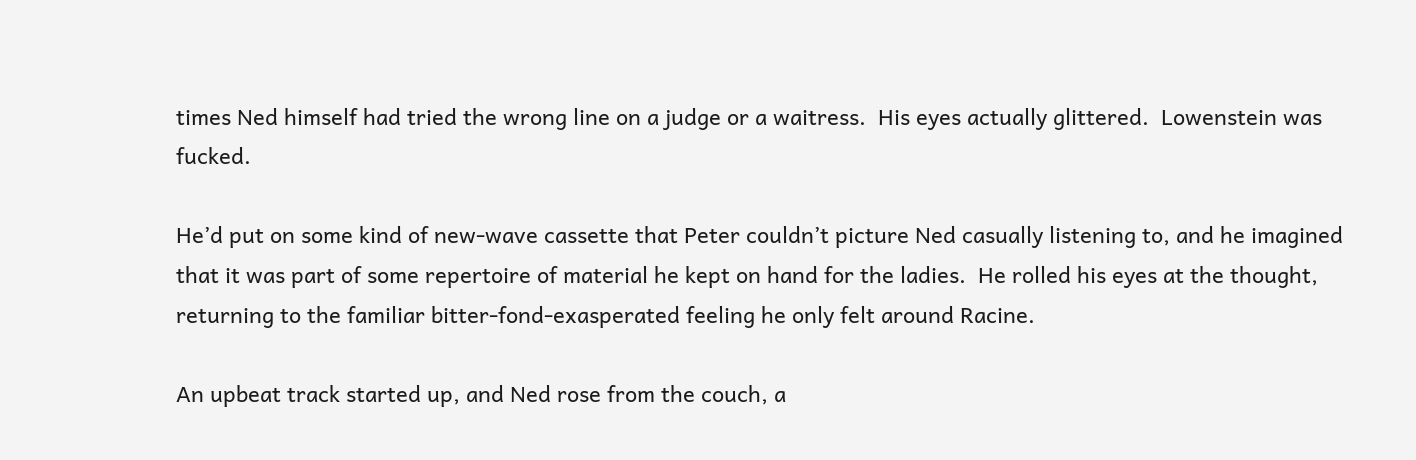times Ned himself had tried the wrong line on a judge or a waitress.  His eyes actually glittered.  Lowenstein was fucked.

He’d put on some kind of new-wave cassette that Peter couldn’t picture Ned casually listening to, and he imagined that it was part of some repertoire of material he kept on hand for the ladies.  He rolled his eyes at the thought, returning to the familiar bitter-fond-exasperated feeling he only felt around Racine.

An upbeat track started up, and Ned rose from the couch, a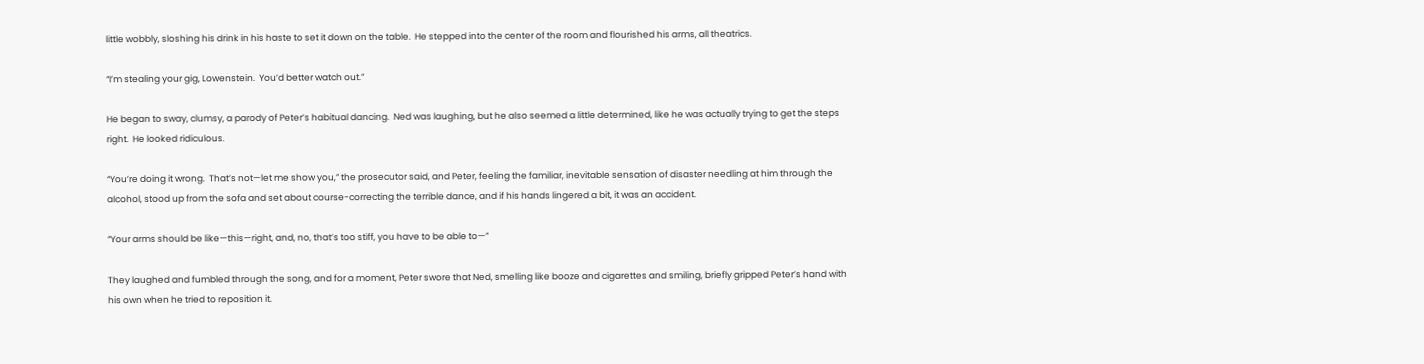little wobbly, sloshing his drink in his haste to set it down on the table.  He stepped into the center of the room and flourished his arms, all theatrics.

“I’m stealing your gig, Lowenstein.  You’d better watch out.”

He began to sway, clumsy, a parody of Peter’s habitual dancing.  Ned was laughing, but he also seemed a little determined, like he was actually trying to get the steps right.  He looked ridiculous.

“You’re doing it wrong.  That’s not—let me show you,” the prosecutor said, and Peter, feeling the familiar, inevitable sensation of disaster needling at him through the alcohol, stood up from the sofa and set about course-correcting the terrible dance, and if his hands lingered a bit, it was an accident.

“Your arms should be like—this—right, and, no, that’s too stiff, you have to be able to—”

They laughed and fumbled through the song, and for a moment, Peter swore that Ned, smelling like booze and cigarettes and smiling, briefly gripped Peter’s hand with his own when he tried to reposition it.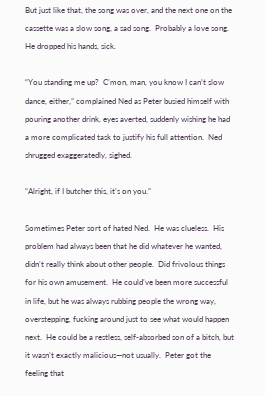But just like that, the song was over, and the next one on the cassette was a slow song, a sad song.  Probably a love song.  He dropped his hands, sick.

“You standing me up?  C’mon, man, you know I can’t slow dance, either,” complained Ned as Peter busied himself with pouring another drink, eyes averted, suddenly wishing he had a more complicated task to justify his full attention.  Ned shrugged exaggeratedly, sighed.

“Alright, if I butcher this, it’s on you.”

Sometimes Peter sort of hated Ned.  He was clueless.  His problem had always been that he did whatever he wanted, didn’t really think about other people.  Did frivolous things for his own amusement.  He could’ve been more successful in life, but he was always rubbing people the wrong way, overstepping, fucking around just to see what would happen next.  He could be a restless, self-absorbed son of a bitch, but it wasn’t exactly malicious—not usually.  Peter got the feeling that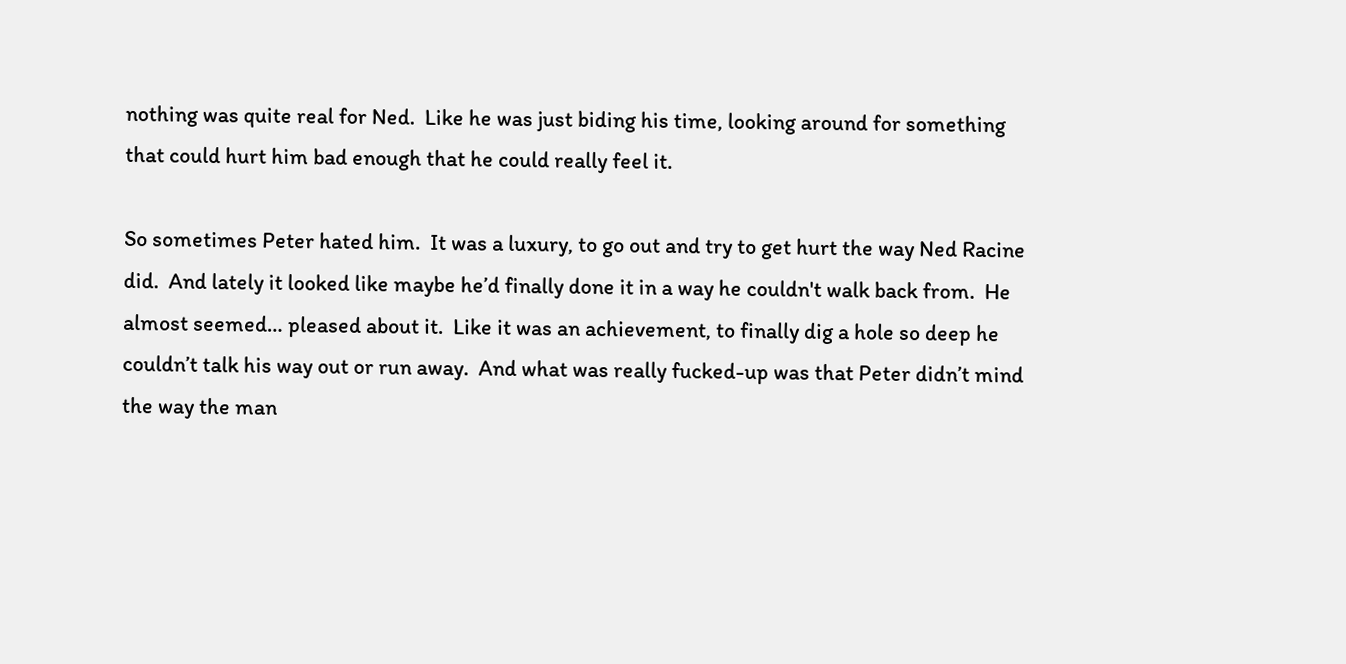nothing was quite real for Ned.  Like he was just biding his time, looking around for something that could hurt him bad enough that he could really feel it.

So sometimes Peter hated him.  It was a luxury, to go out and try to get hurt the way Ned Racine did.  And lately it looked like maybe he’d finally done it in a way he couldn't walk back from.  He almost seemed… pleased about it.  Like it was an achievement, to finally dig a hole so deep he couldn’t talk his way out or run away.  And what was really fucked-up was that Peter didn’t mind the way the man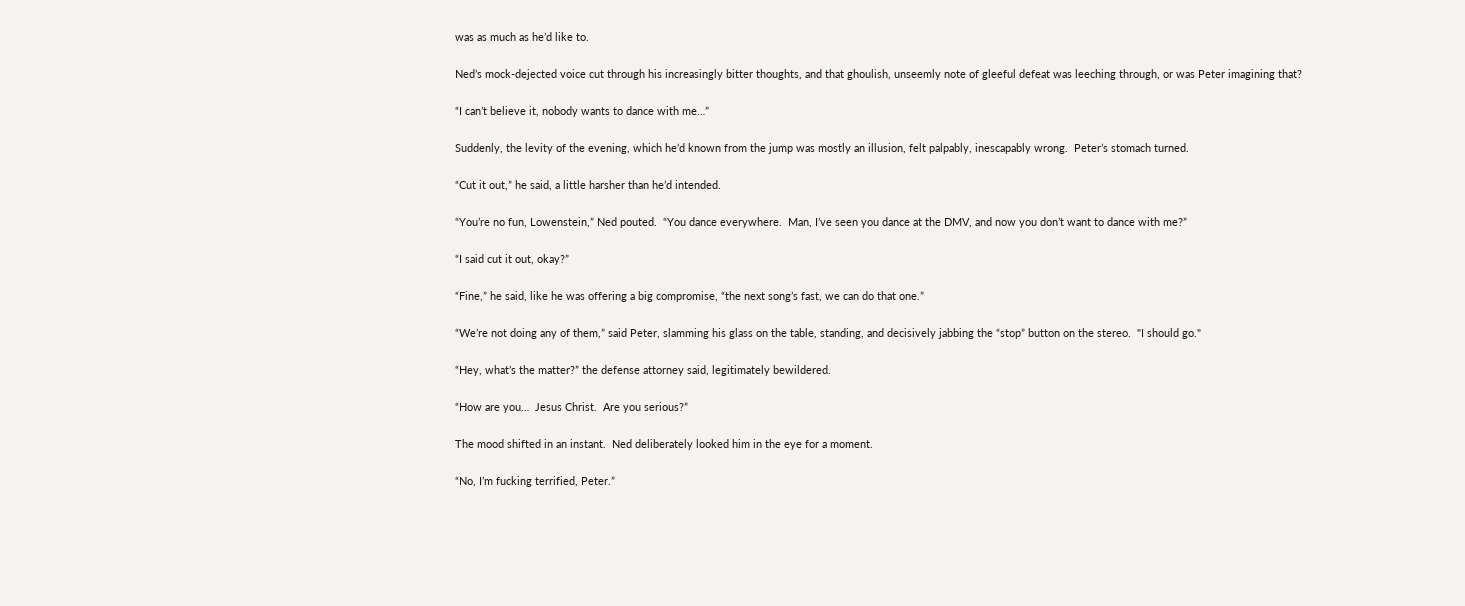was as much as he’d like to.

Ned’s mock-dejected voice cut through his increasingly bitter thoughts, and that ghoulish, unseemly note of gleeful defeat was leeching through, or was Peter imagining that?

“I can’t believe it, nobody wants to dance with me…”

Suddenly, the levity of the evening, which he’d known from the jump was mostly an illusion, felt palpably, inescapably wrong.  Peter’s stomach turned.

“Cut it out,” he said, a little harsher than he’d intended.

“You’re no fun, Lowenstein,” Ned pouted.  “You dance everywhere.  Man, I’ve seen you dance at the DMV, and now you don’t want to dance with me?”

“I said cut it out, okay?”

“Fine,” he said, like he was offering a big compromise, “the next song’s fast, we can do that one.”

“We’re not doing any of them,” said Peter, slamming his glass on the table, standing, and decisively jabbing the “stop” button on the stereo.  "I should go."

“Hey, what’s the matter?” the defense attorney said, legitimately bewildered.

“How are you…  Jesus Christ.  Are you serious?”

The mood shifted in an instant.  Ned deliberately looked him in the eye for a moment.

“No, I’m fucking terrified, Peter.”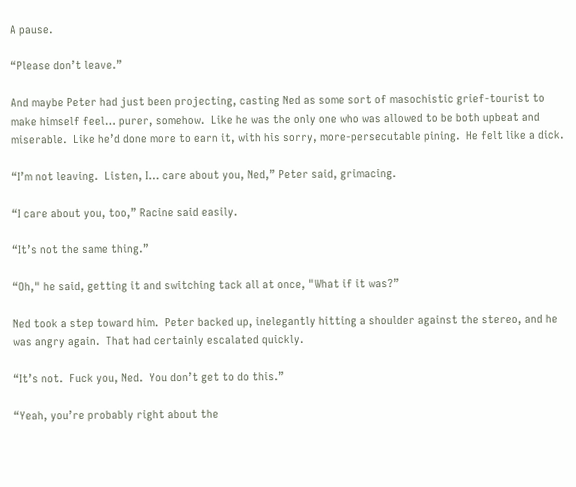A pause.

“Please don’t leave.”

And maybe Peter had just been projecting, casting Ned as some sort of masochistic grief-tourist to make himself feel… purer, somehow.  Like he was the only one who was allowed to be both upbeat and miserable.  Like he’d done more to earn it, with his sorry, more-persecutable pining.  He felt like a dick.

“I’m not leaving.  Listen, I… care about you, Ned,” Peter said, grimacing.

“I care about you, too,” Racine said easily.

“It’s not the same thing.”

“Oh," he said, getting it and switching tack all at once, "What if it was?”

Ned took a step toward him.  Peter backed up, inelegantly hitting a shoulder against the stereo, and he was angry again.  That had certainly escalated quickly.

“It’s not.  Fuck you, Ned.  You don’t get to do this.”

“Yeah, you’re probably right about the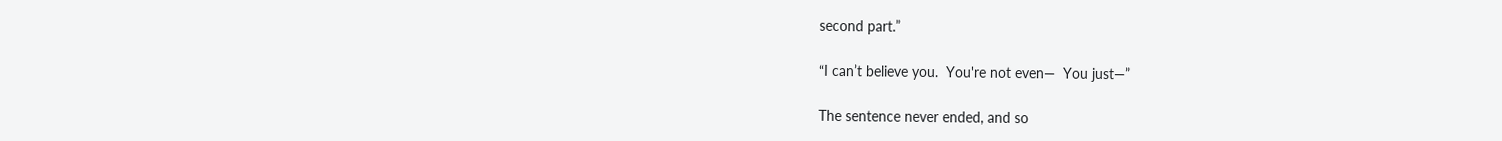second part.”

“I can’t believe you.  You're not even—  You just—”

The sentence never ended, and so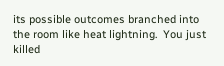its possible outcomes branched into the room like heat lightning.  You just killed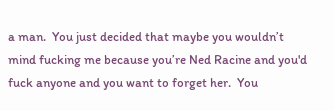a man.  You just decided that maybe you wouldn’t mind fucking me because you’re Ned Racine and you'd fuck anyone and you want to forget her.  You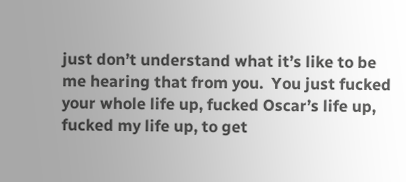just don’t understand what it’s like to be me hearing that from you.  You just fucked your whole life up, fucked Oscar’s life up, fucked my life up, to get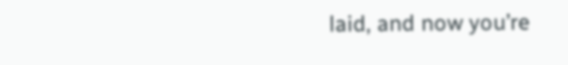laid, and now you’re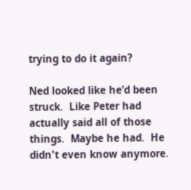trying to do it again?

Ned looked like he’d been struck.  Like Peter had actually said all of those things.  Maybe he had.  He didn't even know anymore.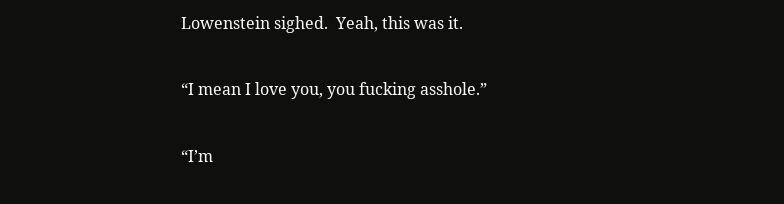Lowenstein sighed.  Yeah, this was it.

“I mean I love you, you fucking asshole.”

“I’m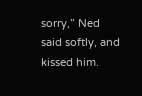sorry,” Ned said softly, and kissed him.